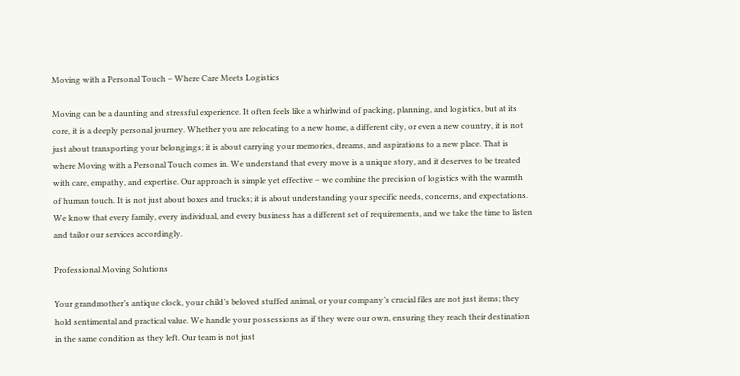Moving with a Personal Touch – Where Care Meets Logistics

Moving can be a daunting and stressful experience. It often feels like a whirlwind of packing, planning, and logistics, but at its core, it is a deeply personal journey. Whether you are relocating to a new home, a different city, or even a new country, it is not just about transporting your belongings; it is about carrying your memories, dreams, and aspirations to a new place. That is where Moving with a Personal Touch comes in. We understand that every move is a unique story, and it deserves to be treated with care, empathy, and expertise. Our approach is simple yet effective – we combine the precision of logistics with the warmth of human touch. It is not just about boxes and trucks; it is about understanding your specific needs, concerns, and expectations. We know that every family, every individual, and every business has a different set of requirements, and we take the time to listen and tailor our services accordingly.

Professional Moving Solutions

Your grandmother’s antique clock, your child’s beloved stuffed animal, or your company’s crucial files are not just items; they hold sentimental and practical value. We handle your possessions as if they were our own, ensuring they reach their destination in the same condition as they left. Our team is not just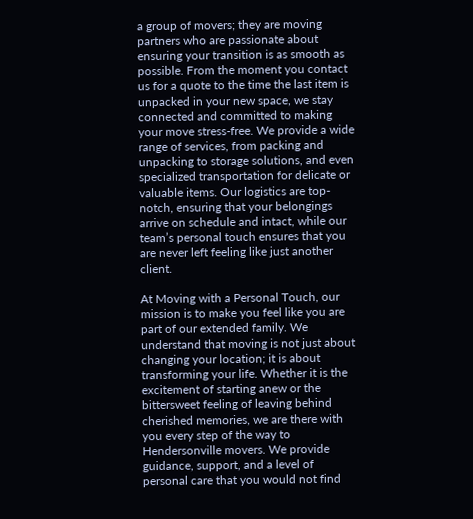a group of movers; they are moving partners who are passionate about ensuring your transition is as smooth as possible. From the moment you contact us for a quote to the time the last item is unpacked in your new space, we stay connected and committed to making your move stress-free. We provide a wide range of services, from packing and unpacking to storage solutions, and even specialized transportation for delicate or valuable items. Our logistics are top-notch, ensuring that your belongings arrive on schedule and intact, while our team’s personal touch ensures that you are never left feeling like just another client.

At Moving with a Personal Touch, our mission is to make you feel like you are part of our extended family. We understand that moving is not just about changing your location; it is about transforming your life. Whether it is the excitement of starting anew or the bittersweet feeling of leaving behind cherished memories, we are there with you every step of the way to Hendersonville movers. We provide guidance, support, and a level of personal care that you would not find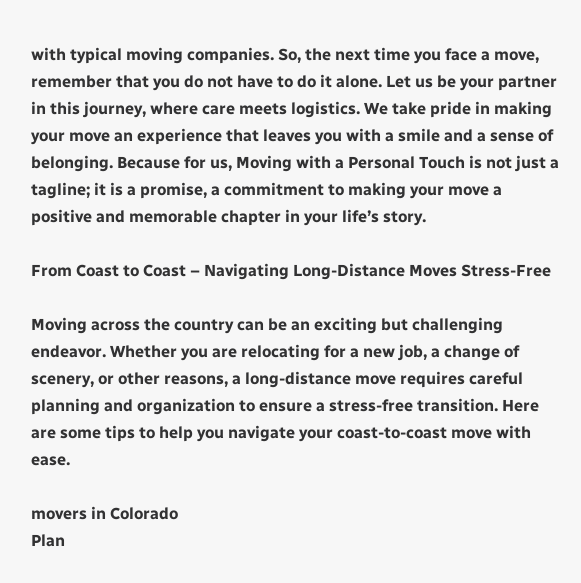with typical moving companies. So, the next time you face a move, remember that you do not have to do it alone. Let us be your partner in this journey, where care meets logistics. We take pride in making your move an experience that leaves you with a smile and a sense of belonging. Because for us, Moving with a Personal Touch is not just a tagline; it is a promise, a commitment to making your move a positive and memorable chapter in your life’s story.

From Coast to Coast – Navigating Long-Distance Moves Stress-Free

Moving across the country can be an exciting but challenging endeavor. Whether you are relocating for a new job, a change of scenery, or other reasons, a long-distance move requires careful planning and organization to ensure a stress-free transition. Here are some tips to help you navigate your coast-to-coast move with ease.

movers in Colorado
Plan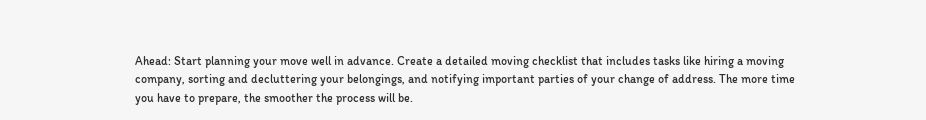Ahead: Start planning your move well in advance. Create a detailed moving checklist that includes tasks like hiring a moving company, sorting and decluttering your belongings, and notifying important parties of your change of address. The more time you have to prepare, the smoother the process will be.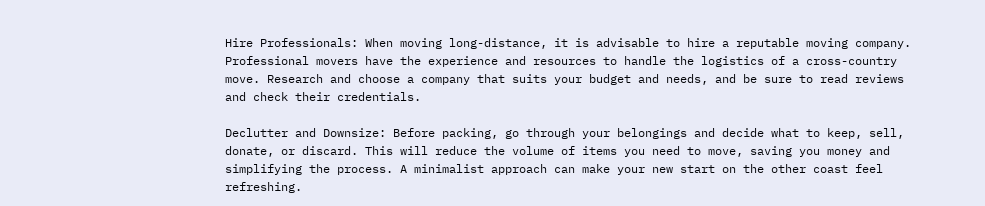Hire Professionals: When moving long-distance, it is advisable to hire a reputable moving company. Professional movers have the experience and resources to handle the logistics of a cross-country move. Research and choose a company that suits your budget and needs, and be sure to read reviews and check their credentials.

Declutter and Downsize: Before packing, go through your belongings and decide what to keep, sell, donate, or discard. This will reduce the volume of items you need to move, saving you money and simplifying the process. A minimalist approach can make your new start on the other coast feel refreshing.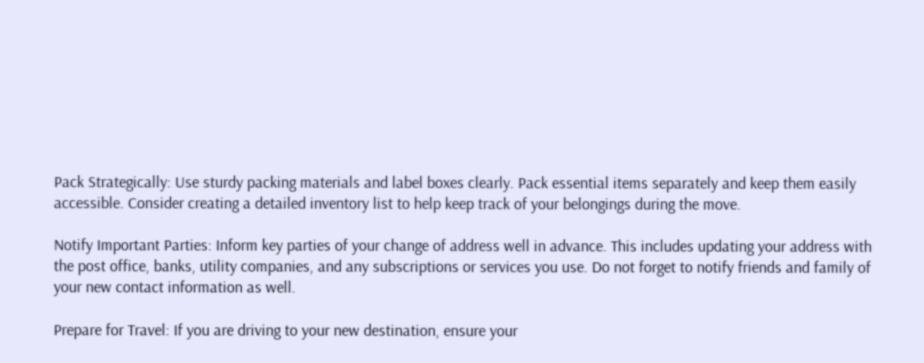Pack Strategically: Use sturdy packing materials and label boxes clearly. Pack essential items separately and keep them easily accessible. Consider creating a detailed inventory list to help keep track of your belongings during the move.

Notify Important Parties: Inform key parties of your change of address well in advance. This includes updating your address with the post office, banks, utility companies, and any subscriptions or services you use. Do not forget to notify friends and family of your new contact information as well.

Prepare for Travel: If you are driving to your new destination, ensure your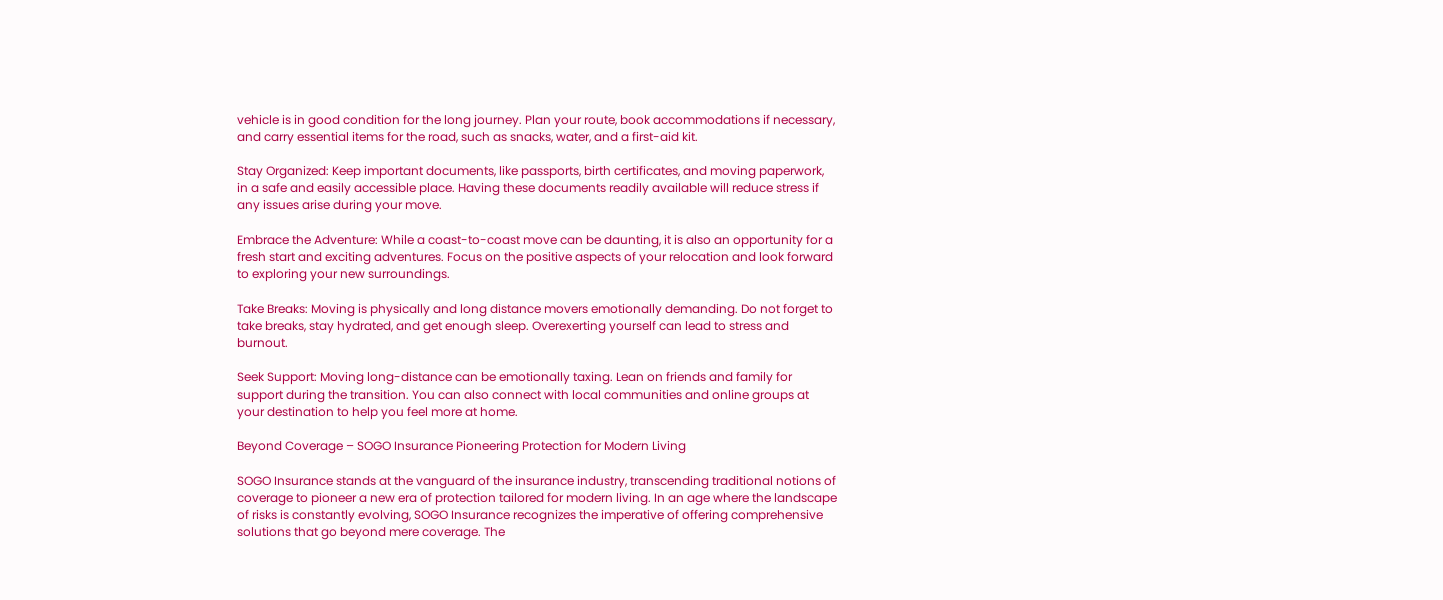vehicle is in good condition for the long journey. Plan your route, book accommodations if necessary, and carry essential items for the road, such as snacks, water, and a first-aid kit.

Stay Organized: Keep important documents, like passports, birth certificates, and moving paperwork, in a safe and easily accessible place. Having these documents readily available will reduce stress if any issues arise during your move.

Embrace the Adventure: While a coast-to-coast move can be daunting, it is also an opportunity for a fresh start and exciting adventures. Focus on the positive aspects of your relocation and look forward to exploring your new surroundings.

Take Breaks: Moving is physically and long distance movers emotionally demanding. Do not forget to take breaks, stay hydrated, and get enough sleep. Overexerting yourself can lead to stress and burnout.

Seek Support: Moving long-distance can be emotionally taxing. Lean on friends and family for support during the transition. You can also connect with local communities and online groups at your destination to help you feel more at home.

Beyond Coverage – SOGO Insurance Pioneering Protection for Modern Living

SOGO Insurance stands at the vanguard of the insurance industry, transcending traditional notions of coverage to pioneer a new era of protection tailored for modern living. In an age where the landscape of risks is constantly evolving, SOGO Insurance recognizes the imperative of offering comprehensive solutions that go beyond mere coverage. The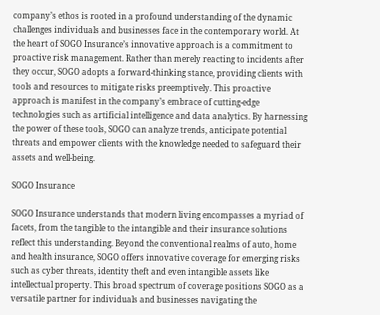company’s ethos is rooted in a profound understanding of the dynamic challenges individuals and businesses face in the contemporary world. At the heart of SOGO Insurance’s innovative approach is a commitment to proactive risk management. Rather than merely reacting to incidents after they occur, SOGO adopts a forward-thinking stance, providing clients with tools and resources to mitigate risks preemptively. This proactive approach is manifest in the company’s embrace of cutting-edge technologies such as artificial intelligence and data analytics. By harnessing the power of these tools, SOGO can analyze trends, anticipate potential threats and empower clients with the knowledge needed to safeguard their assets and well-being.

SOGO Insurance

SOGO Insurance understands that modern living encompasses a myriad of facets, from the tangible to the intangible and their insurance solutions reflect this understanding. Beyond the conventional realms of auto, home and health insurance, SOGO offers innovative coverage for emerging risks such as cyber threats, identity theft and even intangible assets like intellectual property. This broad spectrum of coverage positions SOGO as a versatile partner for individuals and businesses navigating the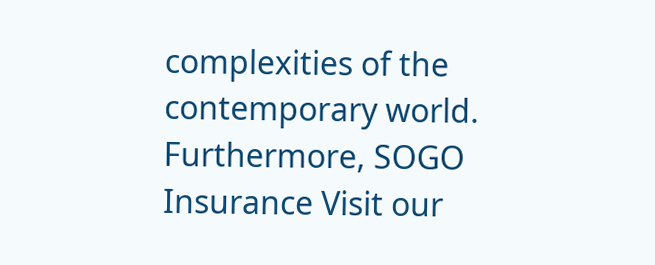complexities of the contemporary world. Furthermore, SOGO Insurance Visit our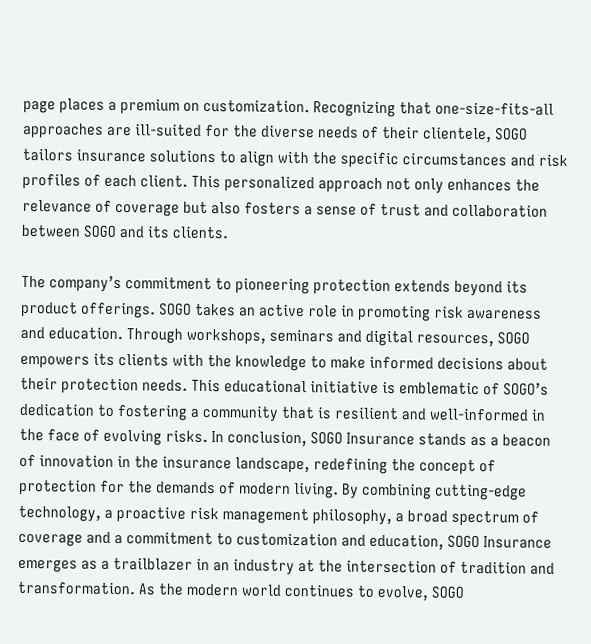page places a premium on customization. Recognizing that one-size-fits-all approaches are ill-suited for the diverse needs of their clientele, SOGO tailors insurance solutions to align with the specific circumstances and risk profiles of each client. This personalized approach not only enhances the relevance of coverage but also fosters a sense of trust and collaboration between SOGO and its clients.

The company’s commitment to pioneering protection extends beyond its product offerings. SOGO takes an active role in promoting risk awareness and education. Through workshops, seminars and digital resources, SOGO empowers its clients with the knowledge to make informed decisions about their protection needs. This educational initiative is emblematic of SOGO’s dedication to fostering a community that is resilient and well-informed in the face of evolving risks. In conclusion, SOGO Insurance stands as a beacon of innovation in the insurance landscape, redefining the concept of protection for the demands of modern living. By combining cutting-edge technology, a proactive risk management philosophy, a broad spectrum of coverage and a commitment to customization and education, SOGO Insurance emerges as a trailblazer in an industry at the intersection of tradition and transformation. As the modern world continues to evolve, SOGO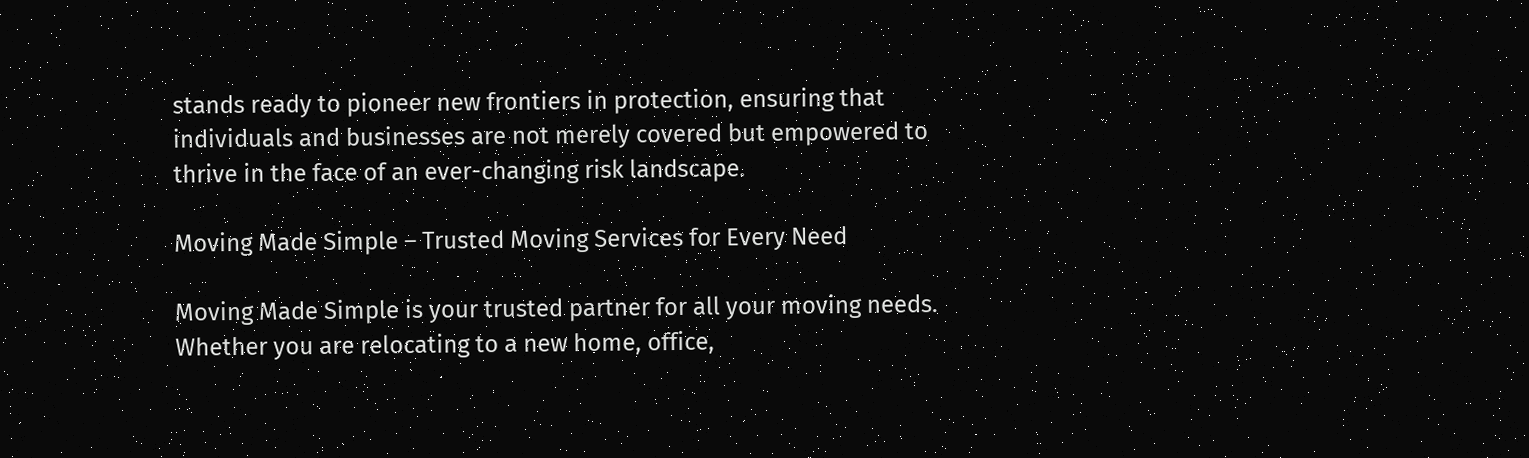stands ready to pioneer new frontiers in protection, ensuring that individuals and businesses are not merely covered but empowered to thrive in the face of an ever-changing risk landscape.

Moving Made Simple – Trusted Moving Services for Every Need

Moving Made Simple is your trusted partner for all your moving needs. Whether you are relocating to a new home, office,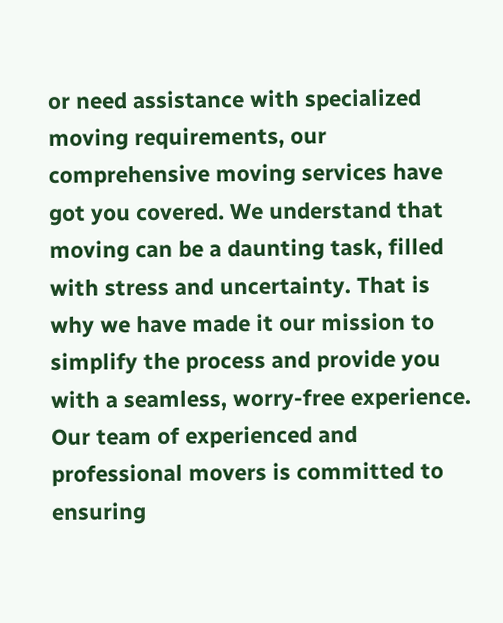or need assistance with specialized moving requirements, our comprehensive moving services have got you covered. We understand that moving can be a daunting task, filled with stress and uncertainty. That is why we have made it our mission to simplify the process and provide you with a seamless, worry-free experience. Our team of experienced and professional movers is committed to ensuring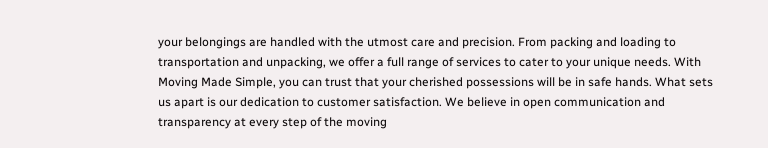your belongings are handled with the utmost care and precision. From packing and loading to transportation and unpacking, we offer a full range of services to cater to your unique needs. With Moving Made Simple, you can trust that your cherished possessions will be in safe hands. What sets us apart is our dedication to customer satisfaction. We believe in open communication and transparency at every step of the moving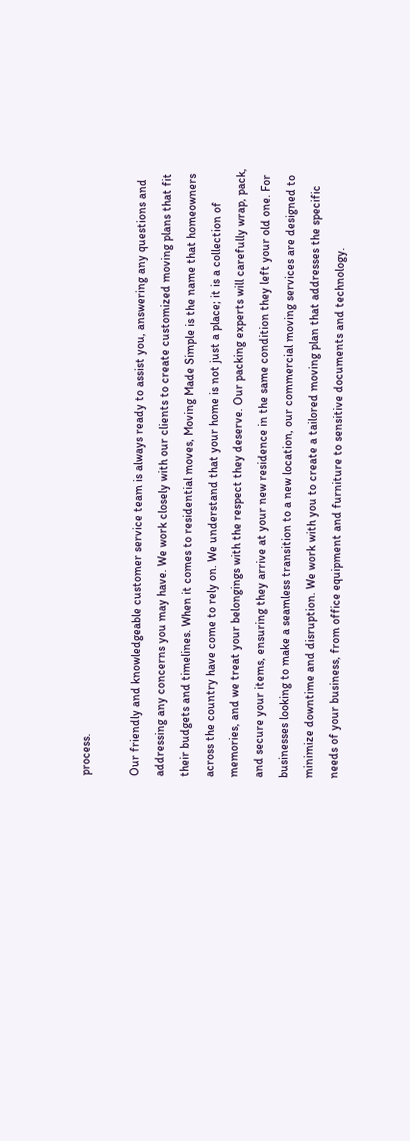process.

Our friendly and knowledgeable customer service team is always ready to assist you, answering any questions and addressing any concerns you may have. We work closely with our clients to create customized moving plans that fit their budgets and timelines. When it comes to residential moves, Moving Made Simple is the name that homeowners across the country have come to rely on. We understand that your home is not just a place; it is a collection of memories, and we treat your belongings with the respect they deserve. Our packing experts will carefully wrap, pack, and secure your items, ensuring they arrive at your new residence in the same condition they left your old one. For businesses looking to make a seamless transition to a new location, our commercial moving services are designed to minimize downtime and disruption. We work with you to create a tailored moving plan that addresses the specific needs of your business, from office equipment and furniture to sensitive documents and technology.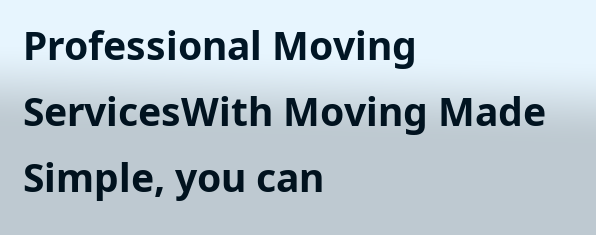Professional Moving ServicesWith Moving Made Simple, you can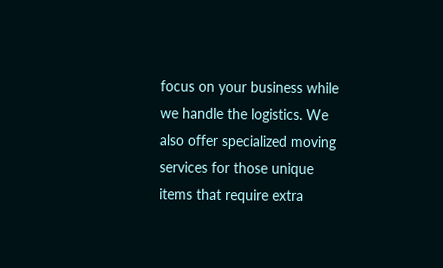focus on your business while we handle the logistics. We also offer specialized moving services for those unique items that require extra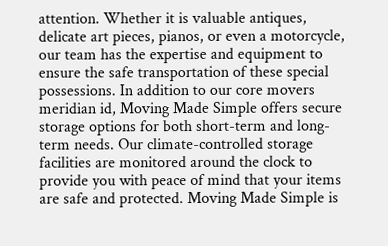attention. Whether it is valuable antiques, delicate art pieces, pianos, or even a motorcycle, our team has the expertise and equipment to ensure the safe transportation of these special possessions. In addition to our core movers meridian id, Moving Made Simple offers secure storage options for both short-term and long-term needs. Our climate-controlled storage facilities are monitored around the clock to provide you with peace of mind that your items are safe and protected. Moving Made Simple is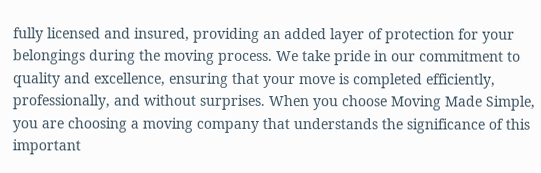fully licensed and insured, providing an added layer of protection for your belongings during the moving process. We take pride in our commitment to quality and excellence, ensuring that your move is completed efficiently, professionally, and without surprises. When you choose Moving Made Simple, you are choosing a moving company that understands the significance of this important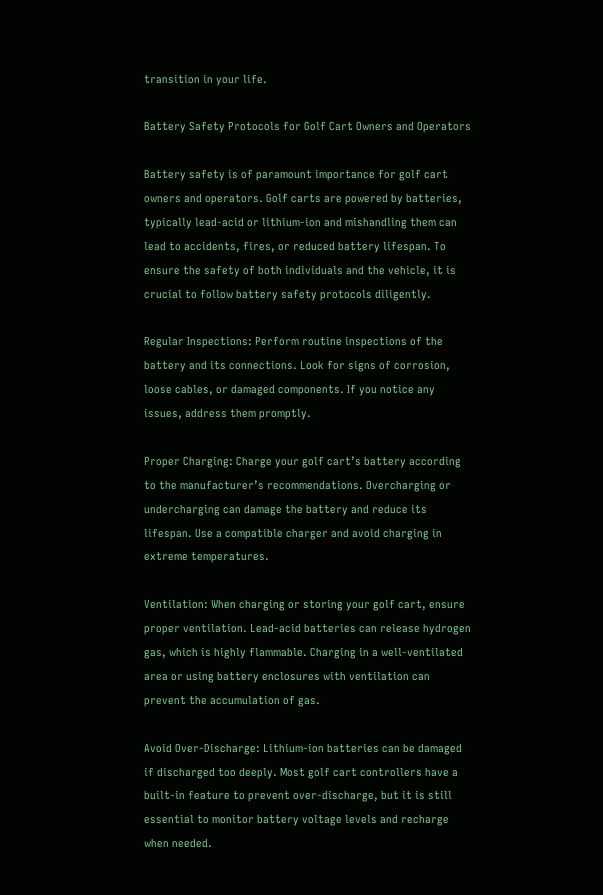transition in your life.

Battery Safety Protocols for Golf Cart Owners and Operators

Battery safety is of paramount importance for golf cart owners and operators. Golf carts are powered by batteries, typically lead-acid or lithium-ion and mishandling them can lead to accidents, fires, or reduced battery lifespan. To ensure the safety of both individuals and the vehicle, it is crucial to follow battery safety protocols diligently.

Regular Inspections: Perform routine inspections of the battery and its connections. Look for signs of corrosion, loose cables, or damaged components. If you notice any issues, address them promptly.

Proper Charging: Charge your golf cart’s battery according to the manufacturer’s recommendations. Overcharging or undercharging can damage the battery and reduce its lifespan. Use a compatible charger and avoid charging in extreme temperatures.

Ventilation: When charging or storing your golf cart, ensure proper ventilation. Lead-acid batteries can release hydrogen gas, which is highly flammable. Charging in a well-ventilated area or using battery enclosures with ventilation can prevent the accumulation of gas.

Avoid Over-Discharge: Lithium-ion batteries can be damaged if discharged too deeply. Most golf cart controllers have a built-in feature to prevent over-discharge, but it is still essential to monitor battery voltage levels and recharge when needed.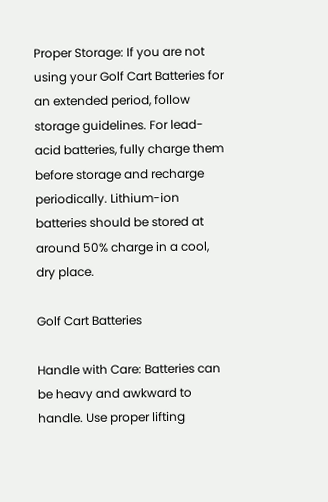Proper Storage: If you are not using your Golf Cart Batteries for an extended period, follow storage guidelines. For lead-acid batteries, fully charge them before storage and recharge periodically. Lithium-ion batteries should be stored at around 50% charge in a cool, dry place.

Golf Cart Batteries

Handle with Care: Batteries can be heavy and awkward to handle. Use proper lifting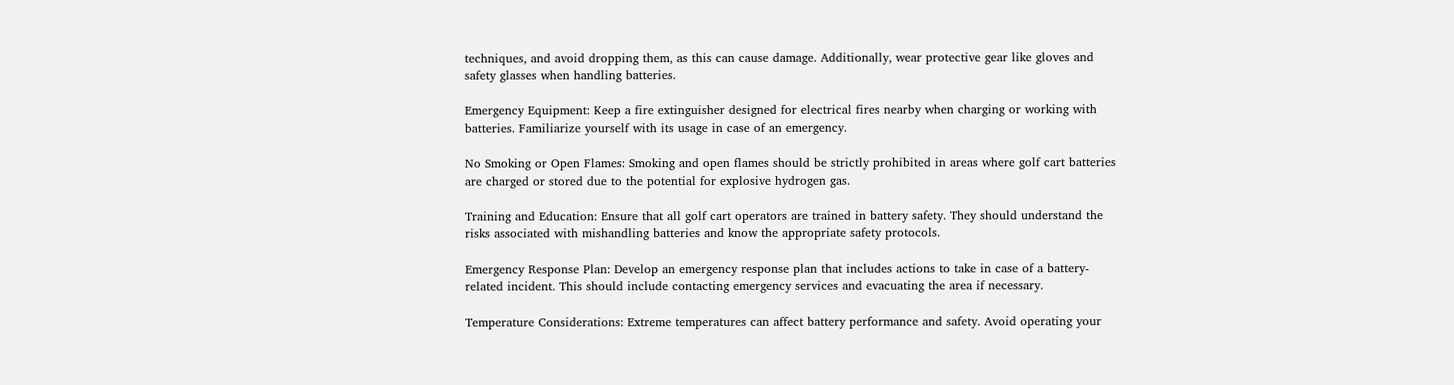techniques, and avoid dropping them, as this can cause damage. Additionally, wear protective gear like gloves and safety glasses when handling batteries.

Emergency Equipment: Keep a fire extinguisher designed for electrical fires nearby when charging or working with batteries. Familiarize yourself with its usage in case of an emergency.

No Smoking or Open Flames: Smoking and open flames should be strictly prohibited in areas where golf cart batteries are charged or stored due to the potential for explosive hydrogen gas.

Training and Education: Ensure that all golf cart operators are trained in battery safety. They should understand the risks associated with mishandling batteries and know the appropriate safety protocols.

Emergency Response Plan: Develop an emergency response plan that includes actions to take in case of a battery-related incident. This should include contacting emergency services and evacuating the area if necessary.

Temperature Considerations: Extreme temperatures can affect battery performance and safety. Avoid operating your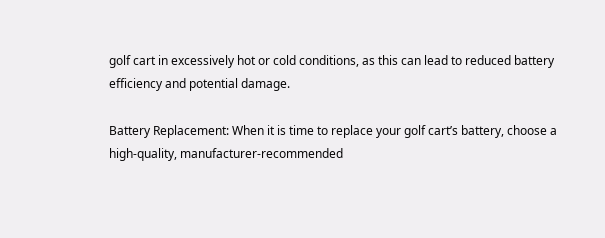golf cart in excessively hot or cold conditions, as this can lead to reduced battery efficiency and potential damage.

Battery Replacement: When it is time to replace your golf cart’s battery, choose a high-quality, manufacturer-recommended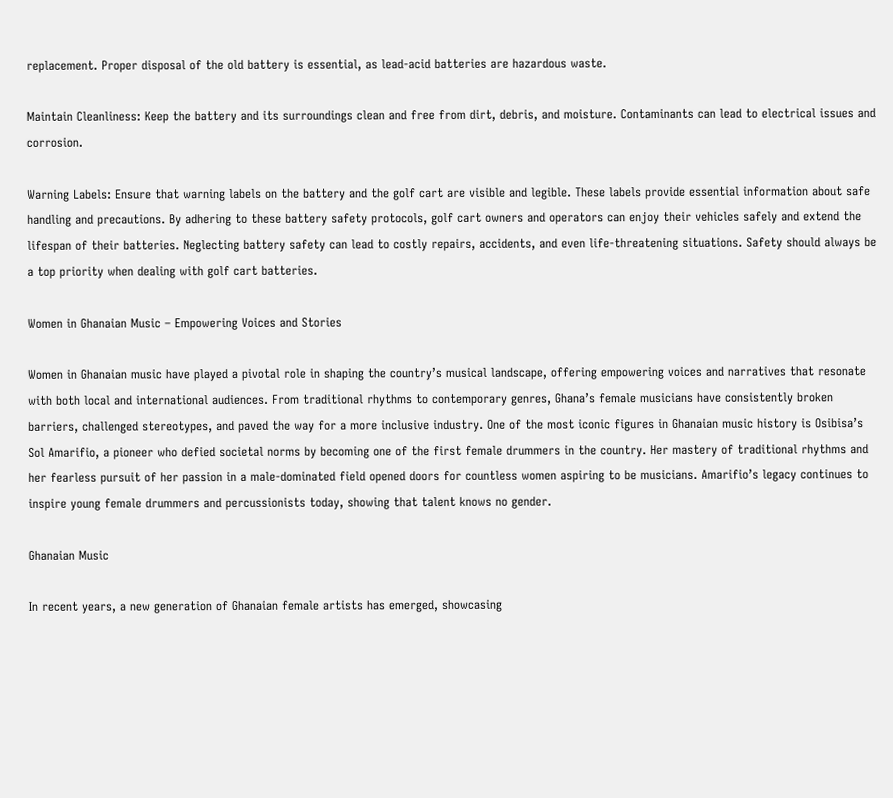replacement. Proper disposal of the old battery is essential, as lead-acid batteries are hazardous waste.

Maintain Cleanliness: Keep the battery and its surroundings clean and free from dirt, debris, and moisture. Contaminants can lead to electrical issues and corrosion.

Warning Labels: Ensure that warning labels on the battery and the golf cart are visible and legible. These labels provide essential information about safe handling and precautions. By adhering to these battery safety protocols, golf cart owners and operators can enjoy their vehicles safely and extend the lifespan of their batteries. Neglecting battery safety can lead to costly repairs, accidents, and even life-threatening situations. Safety should always be a top priority when dealing with golf cart batteries.

Women in Ghanaian Music – Empowering Voices and Stories

Women in Ghanaian music have played a pivotal role in shaping the country’s musical landscape, offering empowering voices and narratives that resonate with both local and international audiences. From traditional rhythms to contemporary genres, Ghana’s female musicians have consistently broken barriers, challenged stereotypes, and paved the way for a more inclusive industry. One of the most iconic figures in Ghanaian music history is Osibisa’s Sol Amarifio, a pioneer who defied societal norms by becoming one of the first female drummers in the country. Her mastery of traditional rhythms and her fearless pursuit of her passion in a male-dominated field opened doors for countless women aspiring to be musicians. Amarifio’s legacy continues to inspire young female drummers and percussionists today, showing that talent knows no gender.

Ghanaian Music

In recent years, a new generation of Ghanaian female artists has emerged, showcasing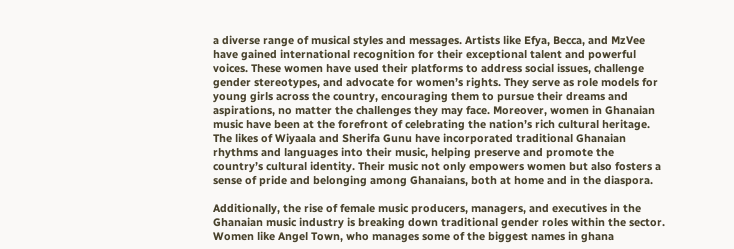a diverse range of musical styles and messages. Artists like Efya, Becca, and MzVee have gained international recognition for their exceptional talent and powerful voices. These women have used their platforms to address social issues, challenge gender stereotypes, and advocate for women’s rights. They serve as role models for young girls across the country, encouraging them to pursue their dreams and aspirations, no matter the challenges they may face. Moreover, women in Ghanaian music have been at the forefront of celebrating the nation’s rich cultural heritage. The likes of Wiyaala and Sherifa Gunu have incorporated traditional Ghanaian rhythms and languages into their music, helping preserve and promote the country’s cultural identity. Their music not only empowers women but also fosters a sense of pride and belonging among Ghanaians, both at home and in the diaspora.

Additionally, the rise of female music producers, managers, and executives in the Ghanaian music industry is breaking down traditional gender roles within the sector. Women like Angel Town, who manages some of the biggest names in ghana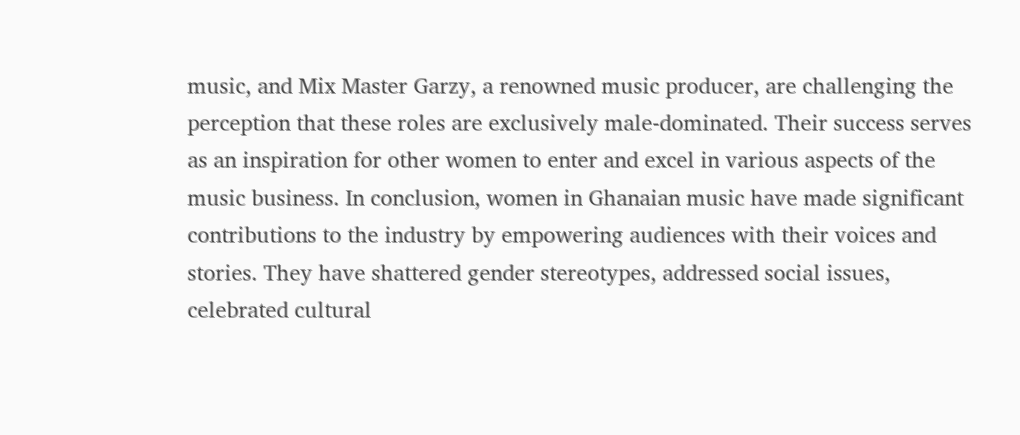music, and Mix Master Garzy, a renowned music producer, are challenging the perception that these roles are exclusively male-dominated. Their success serves as an inspiration for other women to enter and excel in various aspects of the music business. In conclusion, women in Ghanaian music have made significant contributions to the industry by empowering audiences with their voices and stories. They have shattered gender stereotypes, addressed social issues, celebrated cultural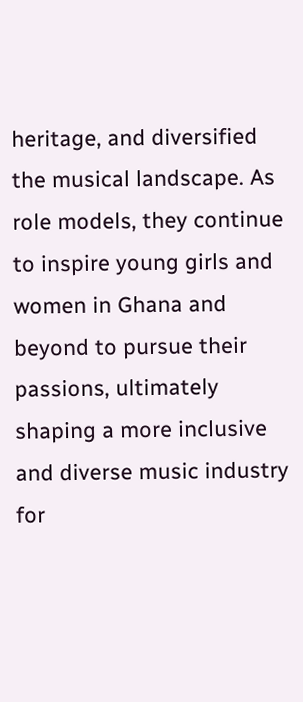heritage, and diversified the musical landscape. As role models, they continue to inspire young girls and women in Ghana and beyond to pursue their passions, ultimately shaping a more inclusive and diverse music industry for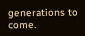generations to come.